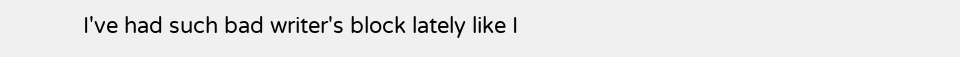I've had such bad writer's block lately like I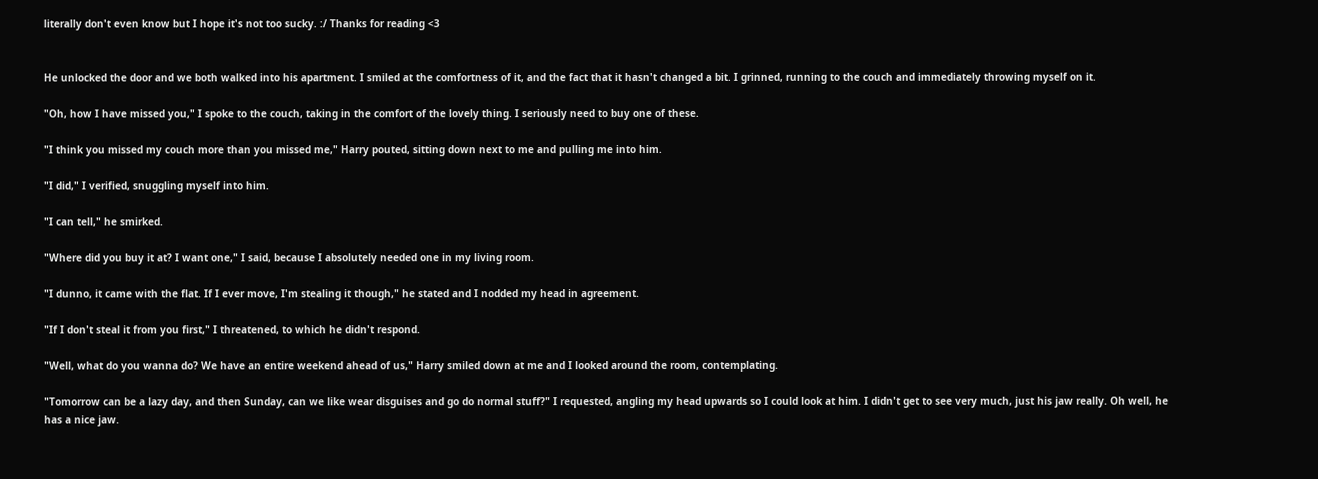literally don't even know but I hope it's not too sucky. :/ Thanks for reading <3


He unlocked the door and we both walked into his apartment. I smiled at the comfortness of it, and the fact that it hasn't changed a bit. I grinned, running to the couch and immediately throwing myself on it.

"Oh, how I have missed you," I spoke to the couch, taking in the comfort of the lovely thing. I seriously need to buy one of these.

"I think you missed my couch more than you missed me," Harry pouted, sitting down next to me and pulling me into him.

"I did," I verified, snuggling myself into him.

"I can tell," he smirked.

"Where did you buy it at? I want one," I said, because I absolutely needed one in my living room.

"I dunno, it came with the flat. If I ever move, I'm stealing it though," he stated and I nodded my head in agreement.

"If I don't steal it from you first," I threatened, to which he didn't respond.

"Well, what do you wanna do? We have an entire weekend ahead of us," Harry smiled down at me and I looked around the room, contemplating.

"Tomorrow can be a lazy day, and then Sunday, can we like wear disguises and go do normal stuff?" I requested, angling my head upwards so I could look at him. I didn't get to see very much, just his jaw really. Oh well, he has a nice jaw.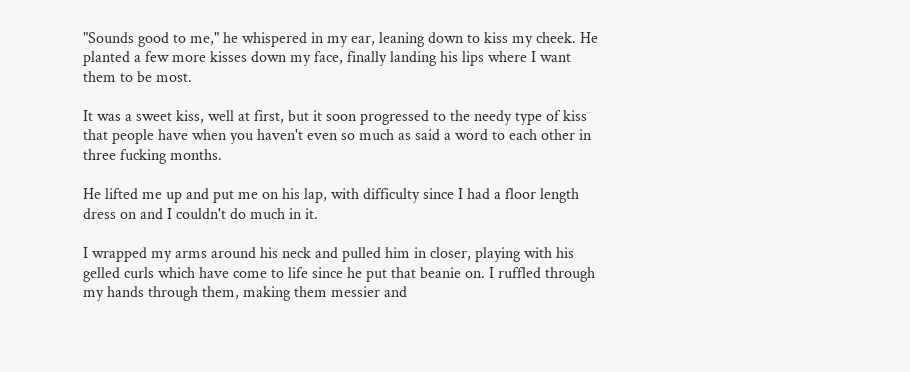"Sounds good to me," he whispered in my ear, leaning down to kiss my cheek. He planted a few more kisses down my face, finally landing his lips where I want them to be most.

It was a sweet kiss, well at first, but it soon progressed to the needy type of kiss that people have when you haven't even so much as said a word to each other in three fucking months.

He lifted me up and put me on his lap, with difficulty since I had a floor length dress on and I couldn't do much in it.

I wrapped my arms around his neck and pulled him in closer, playing with his gelled curls which have come to life since he put that beanie on. I ruffled through my hands through them, making them messier and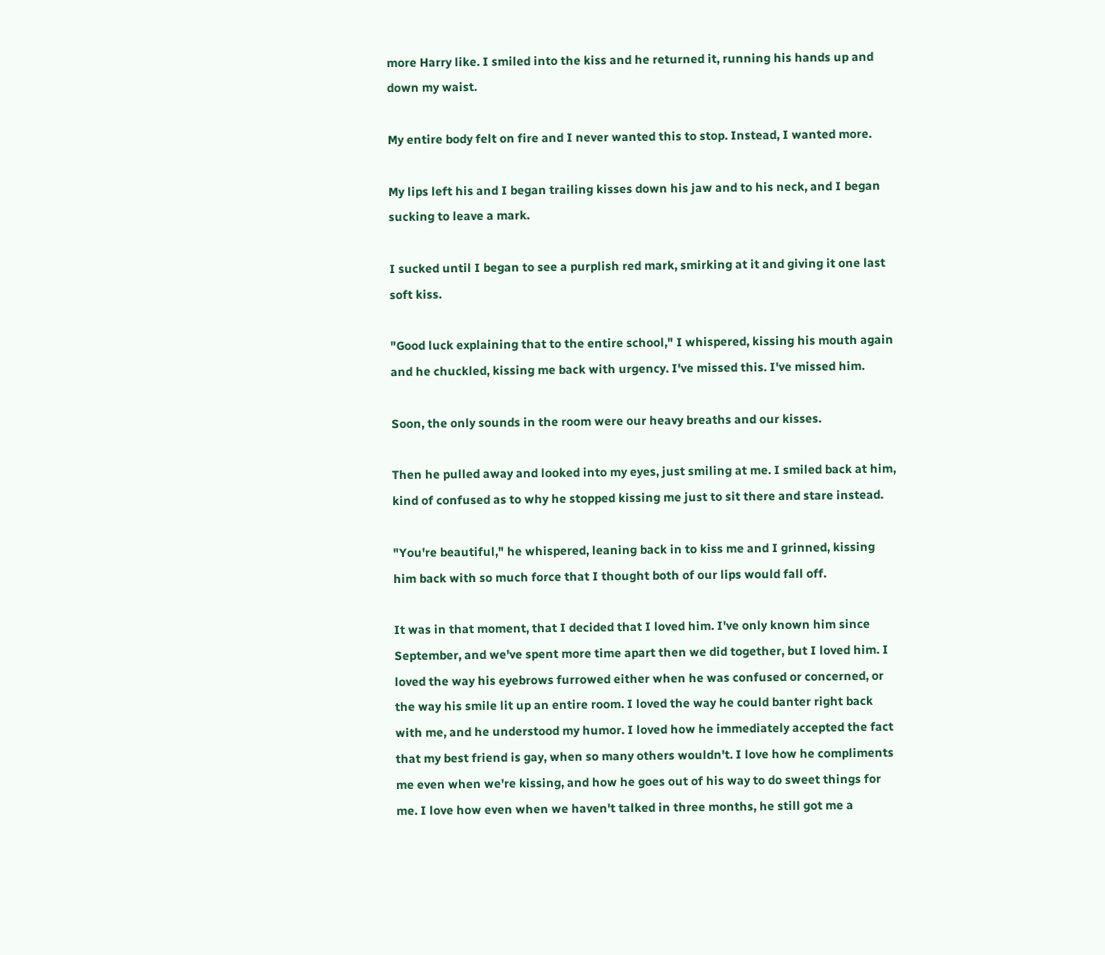more Harry like. I smiled into the kiss and he returned it, running his hands up and down my waist.

My entire body felt on fire and I never wanted this to stop. Instead, I wanted more.

My lips left his and I began trailing kisses down his jaw and to his neck, and I began sucking to leave a mark.

I sucked until I began to see a purplish red mark, smirking at it and giving it one last soft kiss.

"Good luck explaining that to the entire school," I whispered, kissing his mouth again and he chuckled, kissing me back with urgency. I've missed this. I've missed him.

Soon, the only sounds in the room were our heavy breaths and our kisses.

Then he pulled away and looked into my eyes, just smiling at me. I smiled back at him, kind of confused as to why he stopped kissing me just to sit there and stare instead.

"You're beautiful," he whispered, leaning back in to kiss me and I grinned, kissing him back with so much force that I thought both of our lips would fall off.

It was in that moment, that I decided that I loved him. I've only known him since September, and we've spent more time apart then we did together, but I loved him. I loved the way his eyebrows furrowed either when he was confused or concerned, or the way his smile lit up an entire room. I loved the way he could banter right back with me, and he understood my humor. I loved how he immediately accepted the fact that my best friend is gay, when so many others wouldn't. I love how he compliments me even when we're kissing, and how he goes out of his way to do sweet things for me. I love how even when we haven't talked in three months, he still got me a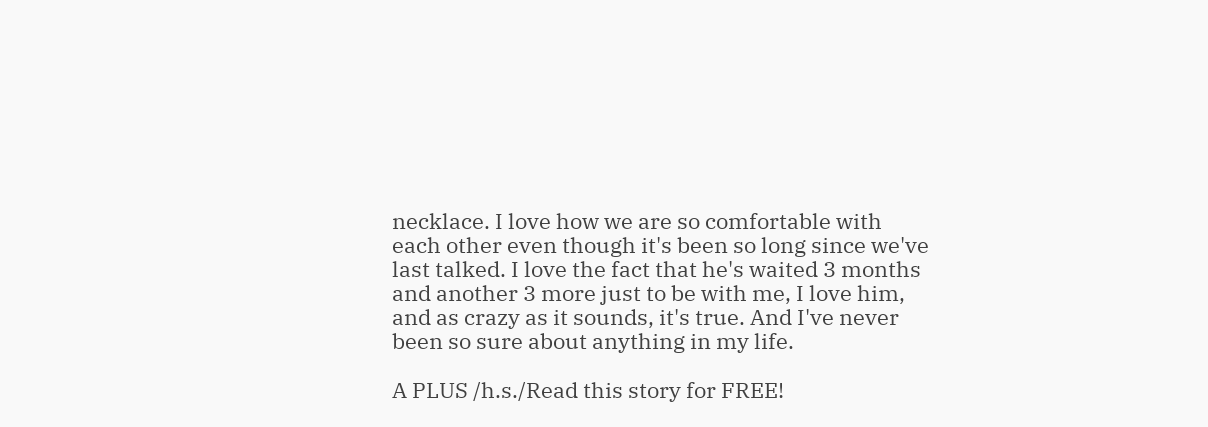necklace. I love how we are so comfortable with each other even though it's been so long since we've last talked. I love the fact that he's waited 3 months and another 3 more just to be with me, I love him, and as crazy as it sounds, it's true. And I've never been so sure about anything in my life.

A PLUS /h.s./Read this story for FREE!